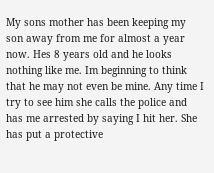My sons mother has been keeping my son away from me for almost a year now. Hes 8 years old and he looks nothing like me. Im beginning to think that he may not even be mine. Any time I try to see him she calls the police and has me arrested by saying I hit her. She has put a protective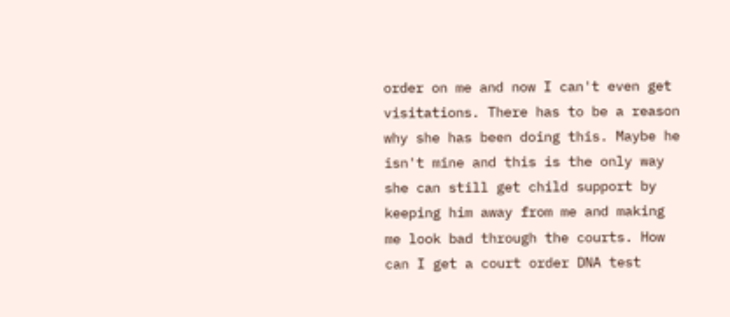order on me and now I can't even get visitations. There has to be a reason why she has been doing this. Maybe he isn't mine and this is the only way she can still get child support by keeping him away from me and making me look bad through the courts. How can I get a court order DNA test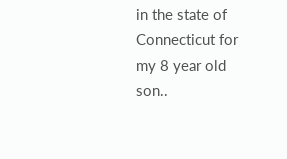in the state of Connecticut for my 8 year old son..